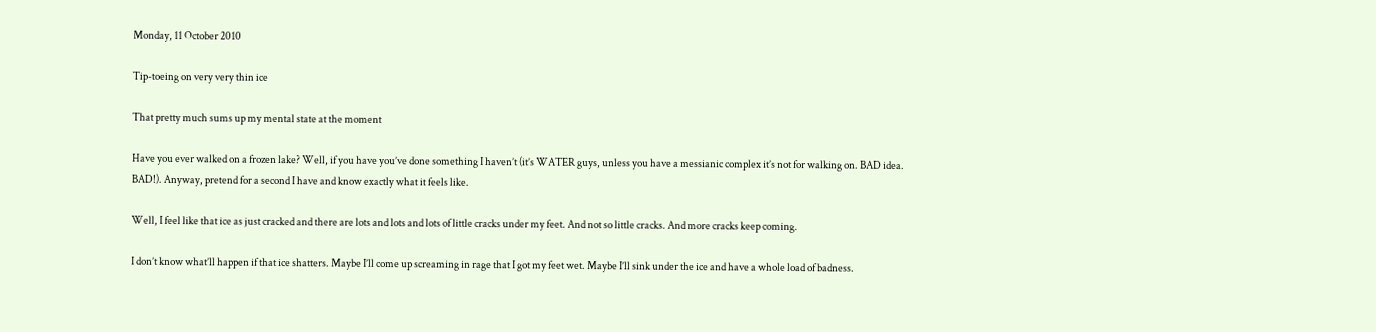Monday, 11 October 2010

Tip-toeing on very very thin ice

That pretty much sums up my mental state at the moment

Have you ever walked on a frozen lake? Well, if you have you’ve done something I haven’t (it’s WATER guys, unless you have a messianic complex it’s not for walking on. BAD idea. BAD!). Anyway, pretend for a second I have and know exactly what it feels like.

Well, I feel like that ice as just cracked and there are lots and lots and lots of little cracks under my feet. And not so little cracks. And more cracks keep coming.

I don’t know what’ll happen if that ice shatters. Maybe I’ll come up screaming in rage that I got my feet wet. Maybe I’ll sink under the ice and have a whole load of badness.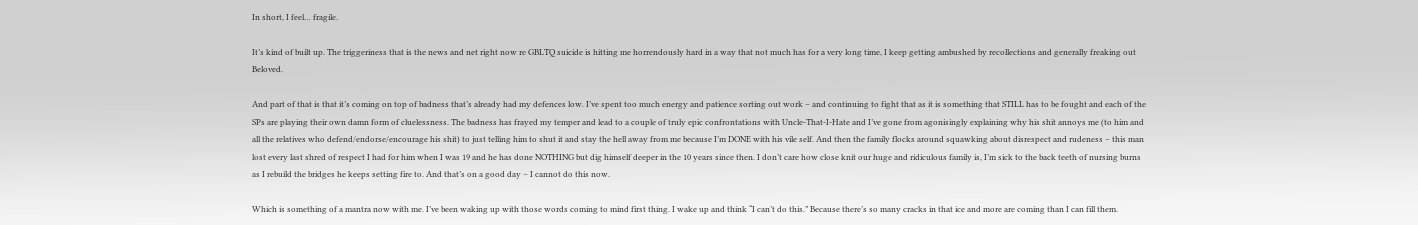In short, I feel… fragile.

It’s kind of built up. The triggeriness that is the news and net right now re GBLTQ suicide is hitting me horrendously hard in a way that not much has for a very long time, I keep getting ambushed by recollections and generally freaking out Beloved.

And part of that is that it’s coming on top of badness that’s already had my defences low. I’ve spent too much energy and patience sorting out work – and continuing to fight that as it is something that STILL has to be fought and each of the SPs are playing their own damn form of cluelessness. The badness has frayed my temper and lead to a couple of truly epic confrontations with Uncle-That-I-Hate and I’ve gone from agonisingly explaining why his shit annoys me (to him and all the relatives who defend/endorse/encourage his shit) to just telling him to shut it and stay the hell away from me because I’m DONE with his vile self. And then the family flocks around squawking about disrespect and rudeness – this man lost every last shred of respect I had for him when I was 19 and he has done NOTHING but dig himself deeper in the 10 years since then. I don’t care how close knit our huge and ridiculous family is, I’m sick to the back teeth of nursing burns as I rebuild the bridges he keeps setting fire to. And that’s on a good day – I cannot do this now.

Which is something of a mantra now with me. I’ve been waking up with those words coming to mind first thing. I wake up and think “I can’t do this.” Because there’s so many cracks in that ice and more are coming than I can fill them.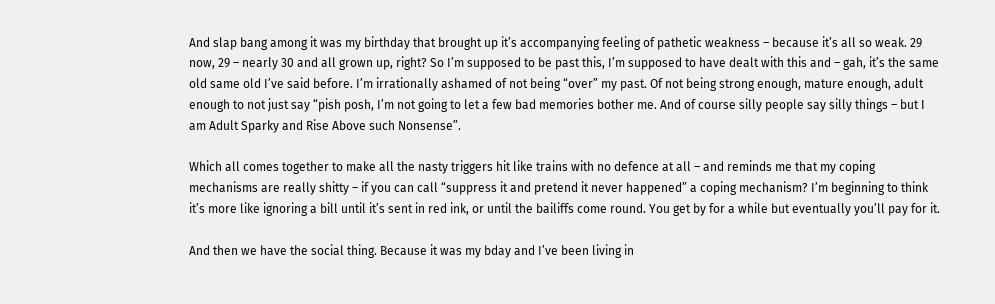And slap bang among it was my birthday that brought up it’s accompanying feeling of pathetic weakness – because it’s all so weak. 29 now, 29 – nearly 30 and all grown up, right? So I’m supposed to be past this, I’m supposed to have dealt with this and – gah, it’s the same old same old I’ve said before. I’m irrationally ashamed of not being “over” my past. Of not being strong enough, mature enough, adult enough to not just say “pish posh, I’m not going to let a few bad memories bother me. And of course silly people say silly things – but I am Adult Sparky and Rise Above such Nonsense”.

Which all comes together to make all the nasty triggers hit like trains with no defence at all – and reminds me that my coping mechanisms are really shitty – if you can call “suppress it and pretend it never happened” a coping mechanism? I’m beginning to think it’s more like ignoring a bill until it’s sent in red ink, or until the bailiffs come round. You get by for a while but eventually you’ll pay for it.

And then we have the social thing. Because it was my bday and I’ve been living in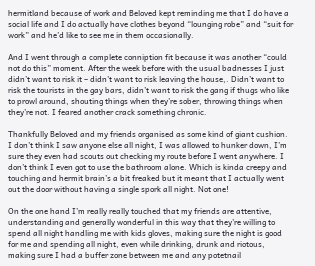hermitland because of work and Beloved kept reminding me that I do have a social life and I do actually have clothes beyond “lounging robe” and “suit for work” and he’d like to see me in them occasionally.

And I went through a complete conniption fit because it was another “could not do this” moment. After the week before with the usual badnesses I just didn’t want to risk it – didn’t want to risk leaving the house,. Didn’t want to risk the tourists in the gay bars, didn’t want to risk the gang if thugs who like to prowl around, shouting things when they’re sober, throwing things when they’re not. I feared another crack something chronic.

Thankfully Beloved and my friends organised as some kind of giant cushion. I don’t think I saw anyone else all night, I was allowed to hunker down, I’m sure they even had scouts out checking my route before I went anywhere. I don’t think I even got to use the bathroom alone. Which is kinda creepy and touching and hermit brain’s a bit freaked but it meant that I actually went out the door without having a single spork all night. Not one!

On the one hand I’m really really touched that my friends are attentive, understanding and generally wonderful in this way that they’re willing to spend all night handling me with kids gloves, making sure the night is good for me and spending all night, even while drinking, drunk and riotous, making sure I had a buffer zone between me and any potetnail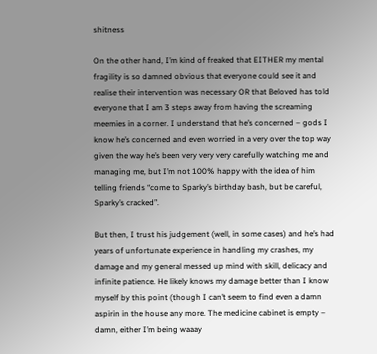shitness

On the other hand, I’m kind of freaked that EITHER my mental fragility is so damned obvious that everyone could see it and realise their intervention was necessary OR that Beloved has told everyone that I am 3 steps away from having the screaming meemies in a corner. I understand that he’s concerned – gods I know he’s concerned and even worried in a very over the top way given the way he’s been very very very carefully watching me and managing me, but I’m not 100% happy with the idea of him telling friends “come to Sparky’s birthday bash, but be careful, Sparky’s cracked”.

But then, I trust his judgement (well, in some cases) and he’s had years of unfortunate experience in handling my crashes, my damage and my general messed up mind with skill, delicacy and infinite patience. He likely knows my damage better than I know myself by this point (though I can’t seem to find even a damn aspirin in the house any more. The medicine cabinet is empty – damn, either I’m being waaay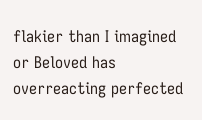flakier than I imagined or Beloved has overreacting perfected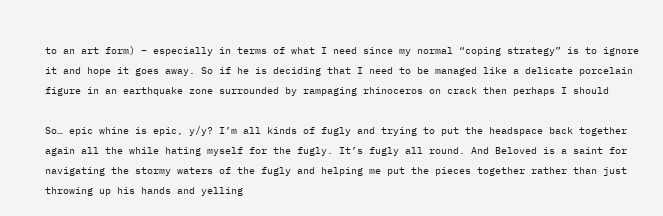to an art form) – especially in terms of what I need since my normal “coping strategy” is to ignore it and hope it goes away. So if he is deciding that I need to be managed like a delicate porcelain figure in an earthquake zone surrounded by rampaging rhinoceros on crack then perhaps I should

So… epic whine is epic, y/y? I’m all kinds of fugly and trying to put the headspace back together again all the while hating myself for the fugly. It’s fugly all round. And Beloved is a saint for navigating the stormy waters of the fugly and helping me put the pieces together rather than just throwing up his hands and yelling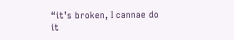“it’s broken, I cannae do it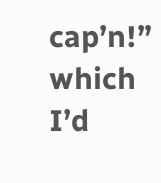cap’n!” which I’d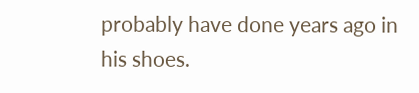probably have done years ago in his shoes.